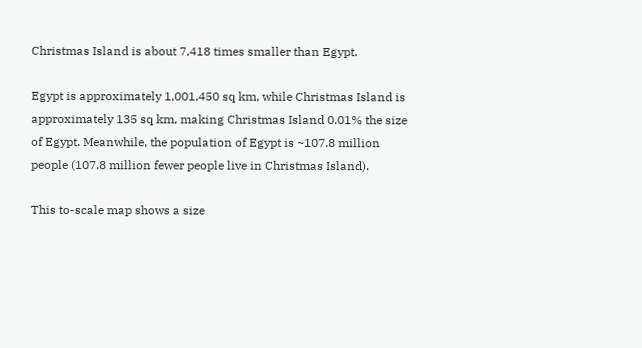Christmas Island is about 7,418 times smaller than Egypt.

Egypt is approximately 1,001,450 sq km, while Christmas Island is approximately 135 sq km, making Christmas Island 0.01% the size of Egypt. Meanwhile, the population of Egypt is ~107.8 million people (107.8 million fewer people live in Christmas Island).

This to-scale map shows a size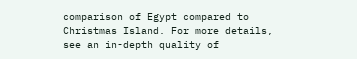comparison of Egypt compared to Christmas Island. For more details, see an in-depth quality of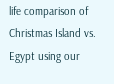life comparison of Christmas Island vs. Egypt using our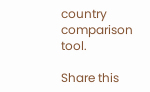country comparison tool.

Share this